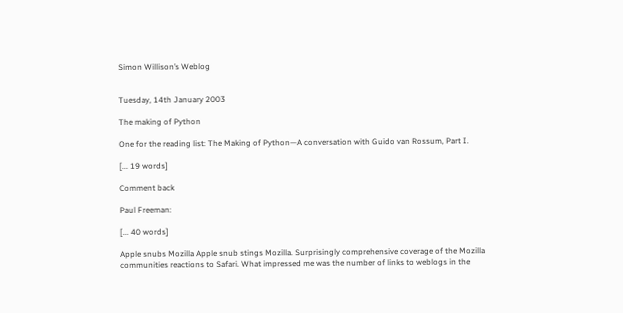Simon Willison’s Weblog


Tuesday, 14th January 2003

The making of Python

One for the reading list: The Making of Python—A conversation with Guido van Rossum, Part I.

[... 19 words]

Comment back

Paul Freeman:

[... 40 words]

Apple snubs Mozilla Apple snub stings Mozilla. Surprisingly comprehensive coverage of the Mozilla communities reactions to Safari. What impressed me was the number of links to weblogs in the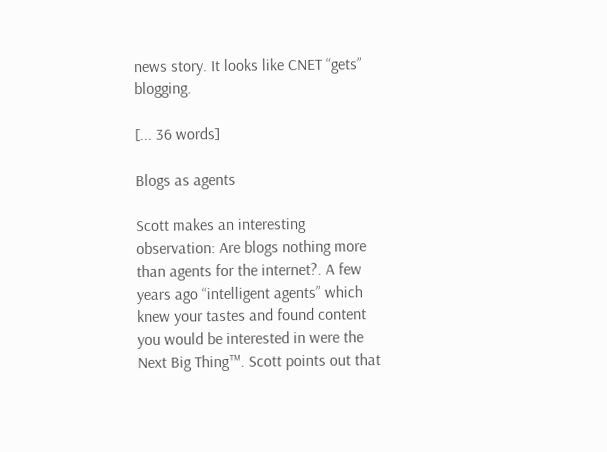news story. It looks like CNET “gets” blogging.

[... 36 words]

Blogs as agents

Scott makes an interesting observation: Are blogs nothing more than agents for the internet?. A few years ago “intelligent agents” which knew your tastes and found content you would be interested in were the Next Big Thing™. Scott points out that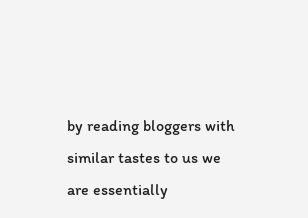by reading bloggers with similar tastes to us we are essentially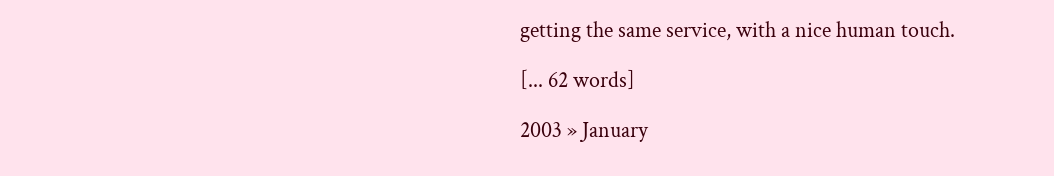getting the same service, with a nice human touch.

[... 62 words]

2003 » January